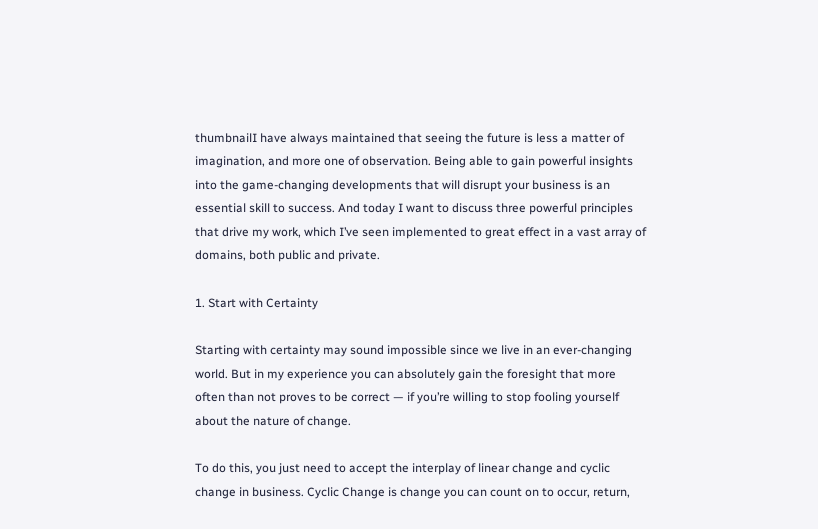thumbnailI have always maintained that seeing the future is less a matter of imagination, and more one of observation. Being able to gain powerful insights into the game-changing developments that will disrupt your business is an essential skill to success. And today I want to discuss three powerful principles that drive my work, which I’ve seen implemented to great effect in a vast array of domains, both public and private.

1. Start with Certainty

Starting with certainty may sound impossible since we live in an ever-changing world. But in my experience you can absolutely gain the foresight that more often than not proves to be correct — if you’re willing to stop fooling yourself about the nature of change.

To do this, you just need to accept the interplay of linear change and cyclic change in business. Cyclic Change is change you can count on to occur, return,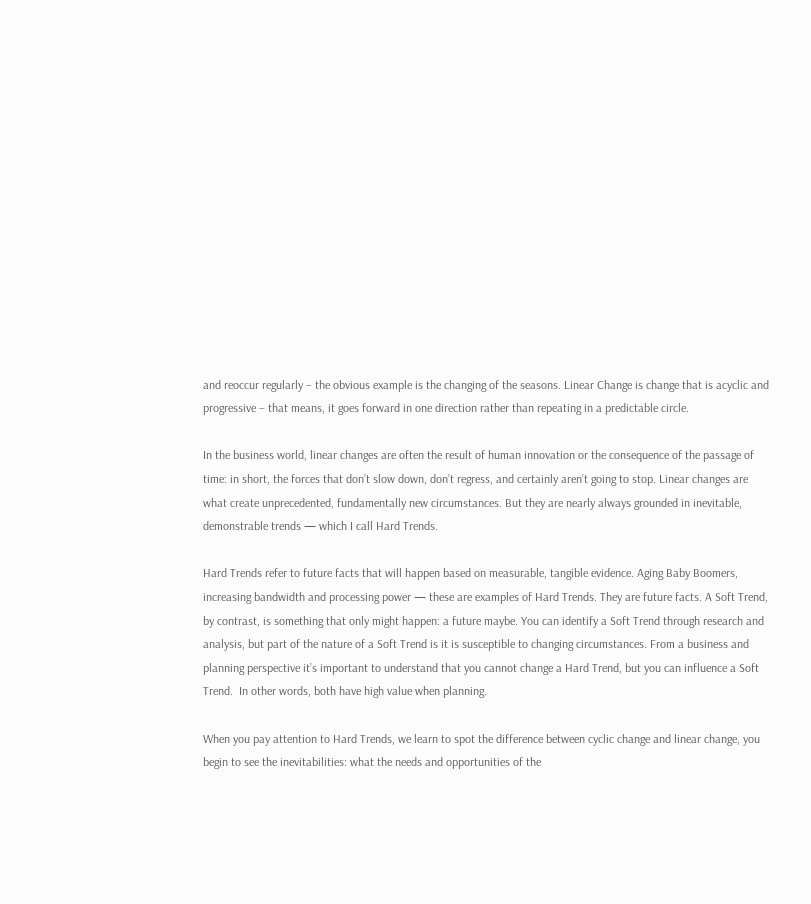and reoccur regularly – the obvious example is the changing of the seasons. Linear Change is change that is acyclic and progressive – that means, it goes forward in one direction rather than repeating in a predictable circle.

In the business world, linear changes are often the result of human innovation or the consequence of the passage of time: in short, the forces that don’t slow down, don’t regress, and certainly aren’t going to stop. Linear changes are what create unprecedented, fundamentally new circumstances. But they are nearly always grounded in inevitable, demonstrable trends — which I call Hard Trends.

Hard Trends refer to future facts that will happen based on measurable, tangible evidence. Aging Baby Boomers, increasing bandwidth and processing power — these are examples of Hard Trends. They are future facts. A Soft Trend, by contrast, is something that only might happen: a future maybe. You can identify a Soft Trend through research and analysis, but part of the nature of a Soft Trend is it is susceptible to changing circumstances. From a business and planning perspective it’s important to understand that you cannot change a Hard Trend, but you can influence a Soft Trend.  In other words, both have high value when planning.

When you pay attention to Hard Trends, we learn to spot the difference between cyclic change and linear change, you begin to see the inevitabilities: what the needs and opportunities of the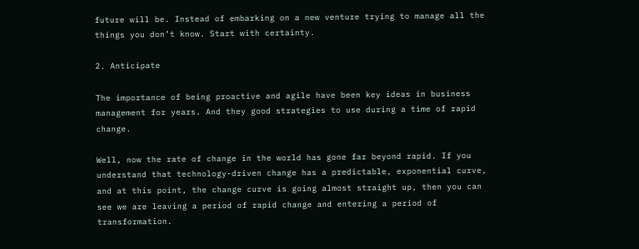future will be. Instead of embarking on a new venture trying to manage all the things you don’t know. Start with certainty.

2. Anticipate

The importance of being proactive and agile have been key ideas in business management for years. And they good strategies to use during a time of rapid change.

Well, now the rate of change in the world has gone far beyond rapid. If you understand that technology-driven change has a predictable, exponential curve, and at this point, the change curve is going almost straight up, then you can see we are leaving a period of rapid change and entering a period of transformation.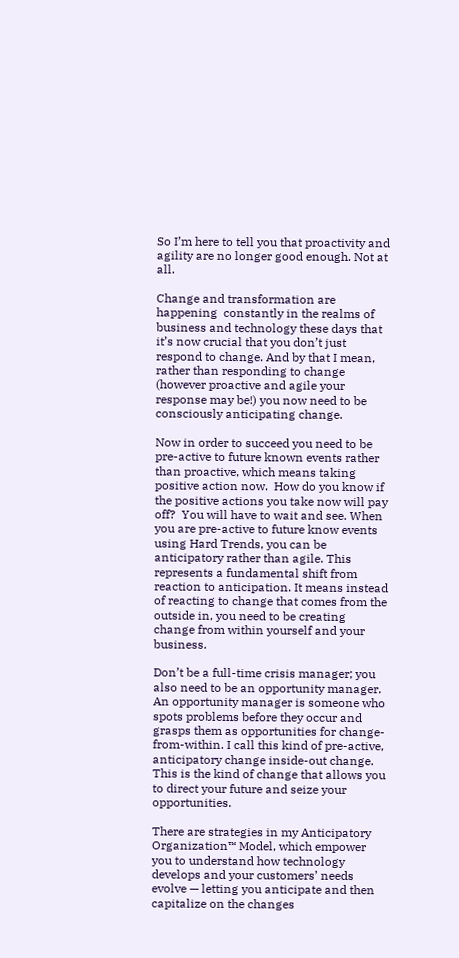So I’m here to tell you that proactivity and agility are no longer good enough. Not at all.

Change and transformation are happening  constantly in the realms of business and technology these days that it’s now crucial that you don’t just respond to change. And by that I mean, rather than responding to change (however proactive and agile your response may be!) you now need to be consciously anticipating change.

Now in order to succeed you need to be pre-active to future known events rather than proactive, which means taking positive action now.  How do you know if the positive actions you take now will pay off?  You will have to wait and see. When you are pre-active to future know events using Hard Trends, you can be anticipatory rather than agile. This represents a fundamental shift from reaction to anticipation. It means instead of reacting to change that comes from the outside in, you need to be creating change from within yourself and your business.

Don’t be a full-time crisis manager; you also need to be an opportunity manager. An opportunity manager is someone who spots problems before they occur and grasps them as opportunities for change-from-within. I call this kind of pre-active, anticipatory change inside-out change. This is the kind of change that allows you to direct your future and seize your opportunities.

There are strategies in my Anticipatory Organization™ Model, which empower you to understand how technology develops and your customers’ needs evolve — letting you anticipate and then capitalize on the changes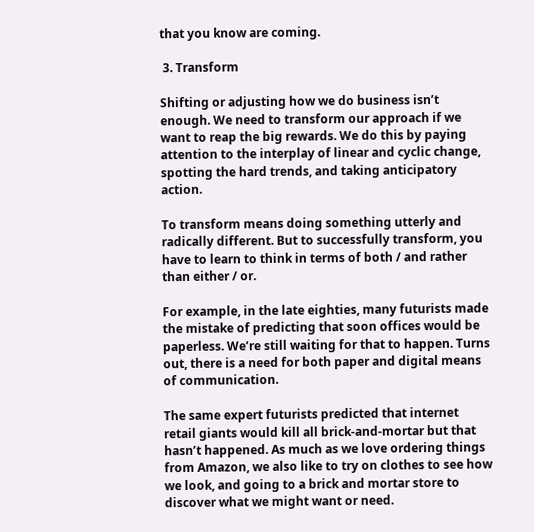that you know are coming.

 3. Transform

Shifting or adjusting how we do business isn’t enough. We need to transform our approach if we want to reap the big rewards. We do this by paying attention to the interplay of linear and cyclic change, spotting the hard trends, and taking anticipatory action.

To transform means doing something utterly and radically different. But to successfully transform, you have to learn to think in terms of both / and rather than either / or.

For example, in the late eighties, many futurists made the mistake of predicting that soon offices would be paperless. We’re still waiting for that to happen. Turns out, there is a need for both paper and digital means of communication.

The same expert futurists predicted that internet retail giants would kill all brick-and-mortar but that hasn’t happened. As much as we love ordering things from Amazon, we also like to try on clothes to see how we look, and going to a brick and mortar store to discover what we might want or need.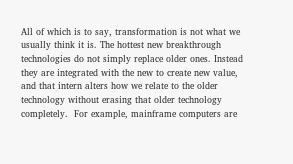All of which is to say, transformation is not what we usually think it is. The hottest new breakthrough technologies do not simply replace older ones. Instead they are integrated with the new to create new value, and that intern alters how we relate to the older technology without erasing that older technology completely.  For example, mainframe computers are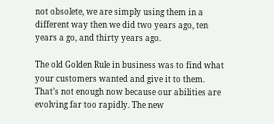not obsolete, we are simply using them in a different way then we did two years ago, ten years a go, and thirty years ago.

The old Golden Rule in business was to find what your customers wanted and give it to them.  That’s not enough now because our abilities are evolving far too rapidly. The new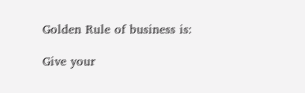Golden Rule of business is:

Give your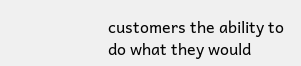customers the ability to do what they would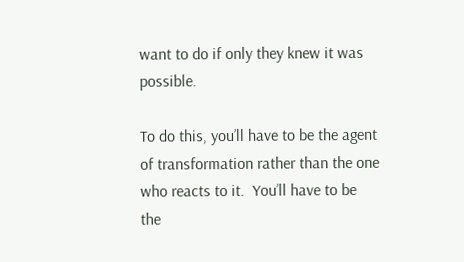want to do if only they knew it was possible.

To do this, you’ll have to be the agent of transformation rather than the one who reacts to it.  You’ll have to be the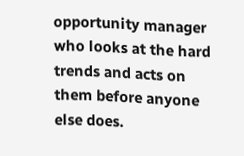opportunity manager who looks at the hard trends and acts on them before anyone else does.